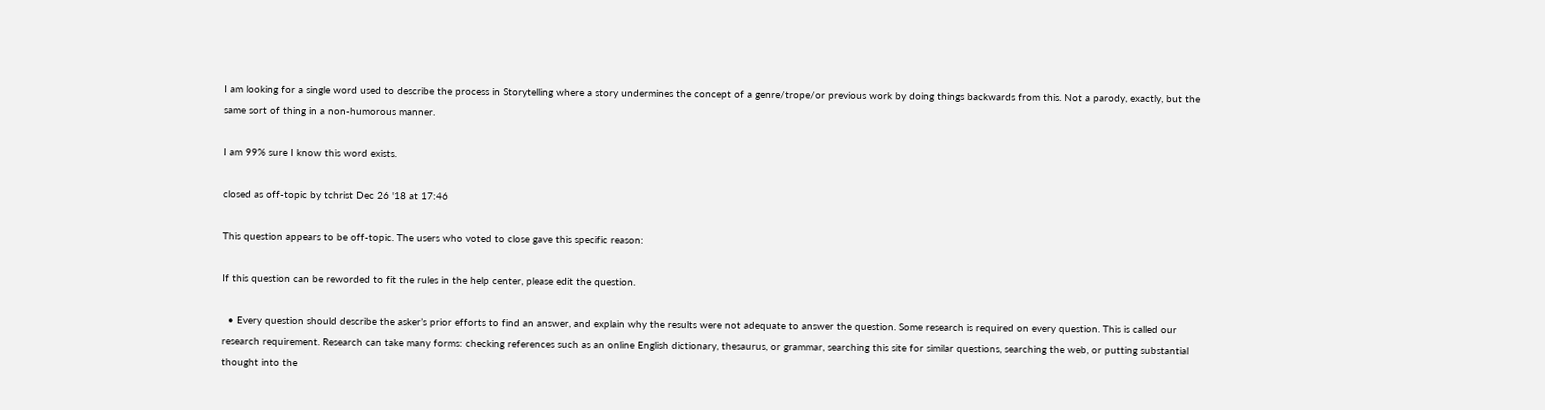I am looking for a single word used to describe the process in Storytelling where a story undermines the concept of a genre/trope/or previous work by doing things backwards from this. Not a parody, exactly, but the same sort of thing in a non-humorous manner.

I am 99% sure I know this word exists.

closed as off-topic by tchrist Dec 26 '18 at 17:46

This question appears to be off-topic. The users who voted to close gave this specific reason:

If this question can be reworded to fit the rules in the help center, please edit the question.

  • Every question should describe the asker’s prior efforts to find an answer, and explain why the results were not adequate to answer the question. Some research is required on every question. This is called our research requirement. Research can take many forms: checking references such as an online English dictionary, thesaurus, or grammar, searching this site for similar questions, searching the web, or putting substantial thought into the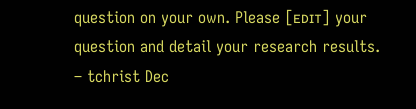question on your own. Please [ᴇᴅɪᴛ] your question and detail your research results. – tchrist Dec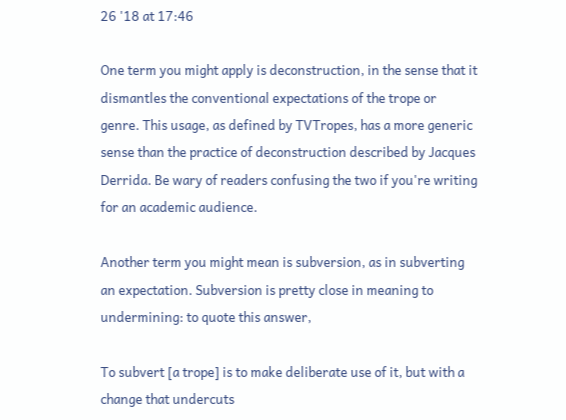26 '18 at 17:46

One term you might apply is deconstruction, in the sense that it dismantles the conventional expectations of the trope or genre. This usage, as defined by TVTropes, has a more generic sense than the practice of deconstruction described by Jacques Derrida. Be wary of readers confusing the two if you're writing for an academic audience.

Another term you might mean is subversion, as in subverting an expectation. Subversion is pretty close in meaning to undermining: to quote this answer,

To subvert [a trope] is to make deliberate use of it, but with a change that undercuts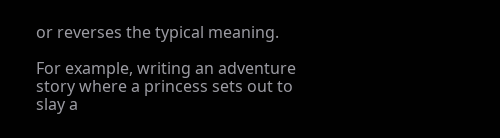or reverses the typical meaning.

For example, writing an adventure story where a princess sets out to slay a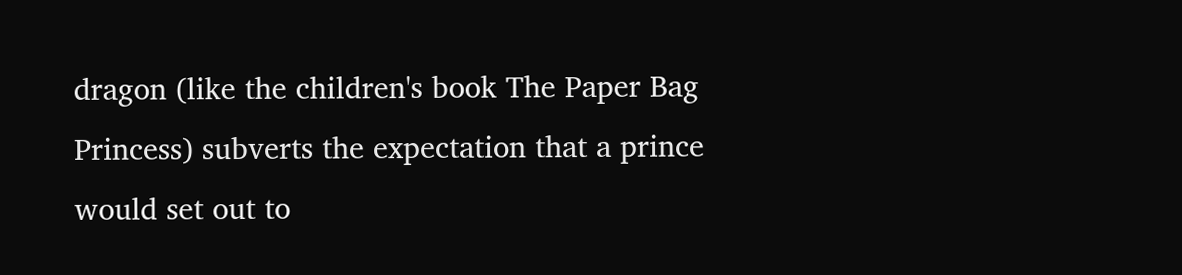dragon (like the children's book The Paper Bag Princess) subverts the expectation that a prince would set out to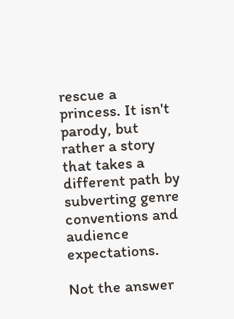rescue a princess. It isn't parody, but rather a story that takes a different path by subverting genre conventions and audience expectations.

Not the answer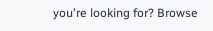you're looking for? Browse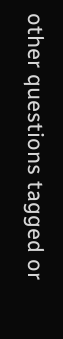other questions tagged or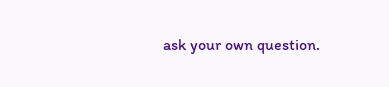ask your own question.